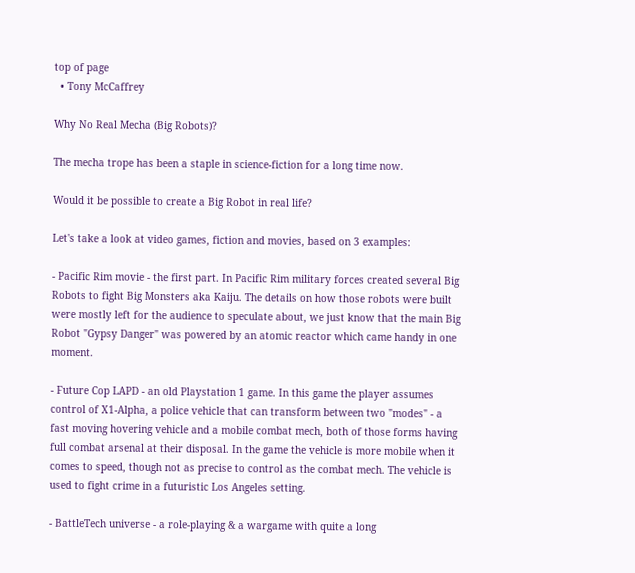top of page
  • Tony McCaffrey

Why No Real Mecha (Big Robots)?

The mecha trope has been a staple in science-fiction for a long time now.

Would it be possible to create a Big Robot in real life?

Let's take a look at video games, fiction and movies, based on 3 examples:

- Pacific Rim movie - the first part. In Pacific Rim military forces created several Big Robots to fight Big Monsters aka Kaiju. The details on how those robots were built were mostly left for the audience to speculate about, we just know that the main Big Robot "Gypsy Danger" was powered by an atomic reactor which came handy in one moment.

- Future Cop LAPD - an old Playstation 1 game. In this game the player assumes control of X1-Alpha, a police vehicle that can transform between two "modes" - a fast moving hovering vehicle and a mobile combat mech, both of those forms having full combat arsenal at their disposal. In the game the vehicle is more mobile when it comes to speed, though not as precise to control as the combat mech. The vehicle is used to fight crime in a futuristic Los Angeles setting.

- BattleTech universe - a role-playing & a wargame with quite a long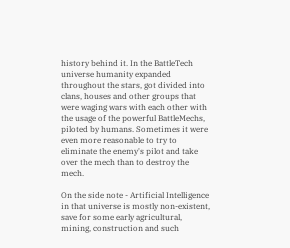history behind it. In the BattleTech universe humanity expanded throughout the stars, got divided into clans, houses and other groups that were waging wars with each other with the usage of the powerful BattleMechs, piloted by humans. Sometimes it were even more reasonable to try to eliminate the enemy's pilot and take over the mech than to destroy the mech.

On the side note - Artificial Intelligence in that universe is mostly non-existent, save for some early agricultural, mining, construction and such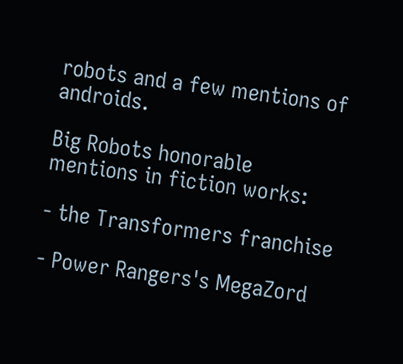robots and a few mentions of androids.

Big Robots honorable mentions in fiction works:

- the Transformers franchise

- Power Rangers's MegaZord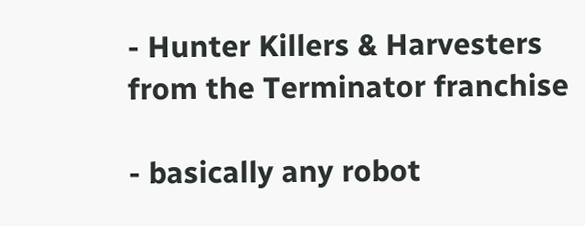- Hunter Killers & Harvesters from the Terminator franchise

- basically any robot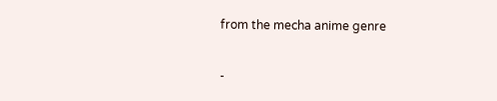from the mecha anime genre

-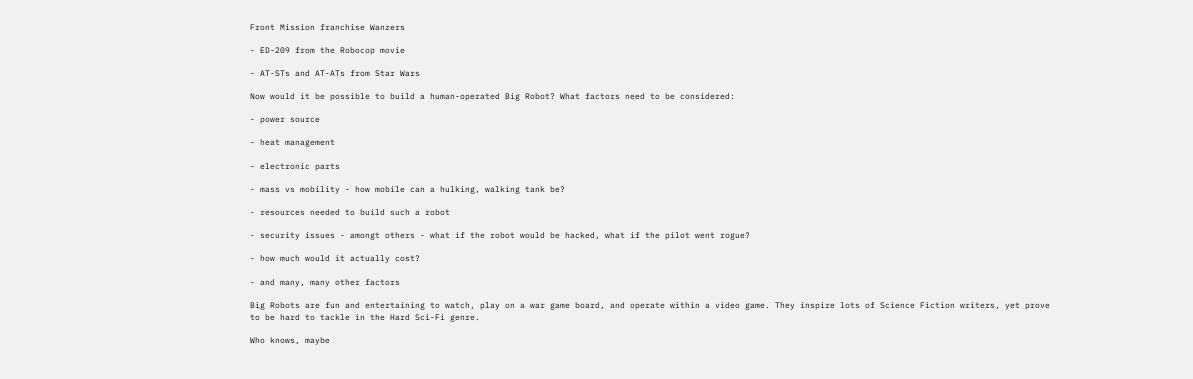Front Mission franchise Wanzers

- ED-209 from the Robocop movie

- AT-STs and AT-ATs from Star Wars

Now would it be possible to build a human-operated Big Robot? What factors need to be considered:

- power source

- heat management

- electronic parts

- mass vs mobility - how mobile can a hulking, walking tank be?

- resources needed to build such a robot

- security issues - amongt others - what if the robot would be hacked, what if the pilot went rogue?

- how much would it actually cost?

- and many, many other factors

Big Robots are fun and entertaining to watch, play on a war game board, and operate within a video game. They inspire lots of Science Fiction writers, yet prove to be hard to tackle in the Hard Sci-Fi genre.

Who knows, maybe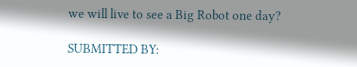we will live to see a Big Robot one day?

SUBMITTED BY: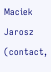Maciek Jarosz (contact,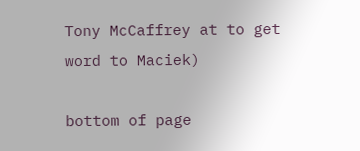Tony McCaffrey at to get word to Maciek)

bottom of page